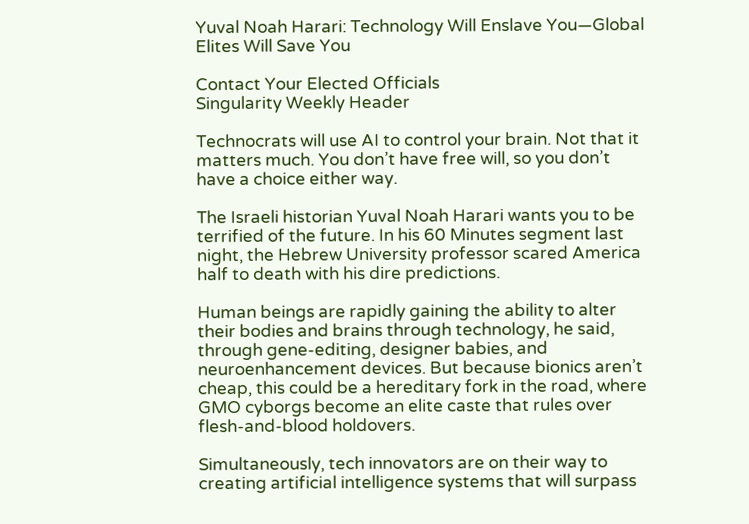Yuval Noah Harari: Technology Will Enslave You—Global Elites Will Save You

Contact Your Elected Officials
Singularity Weekly Header

Technocrats will use AI to control your brain. Not that it matters much. You don’t have free will, so you don’t have a choice either way.

The Israeli historian Yuval Noah Harari wants you to be terrified of the future. In his 60 Minutes segment last night, the Hebrew University professor scared America half to death with his dire predictions.

Human beings are rapidly gaining the ability to alter their bodies and brains through technology, he said, through gene-editing, designer babies, and neuroenhancement devices. But because bionics aren’t cheap, this could be a hereditary fork in the road, where GMO cyborgs become an elite caste that rules over flesh-and-blood holdovers.

Simultaneously, tech innovators are on their way to creating artificial intelligence systems that will surpass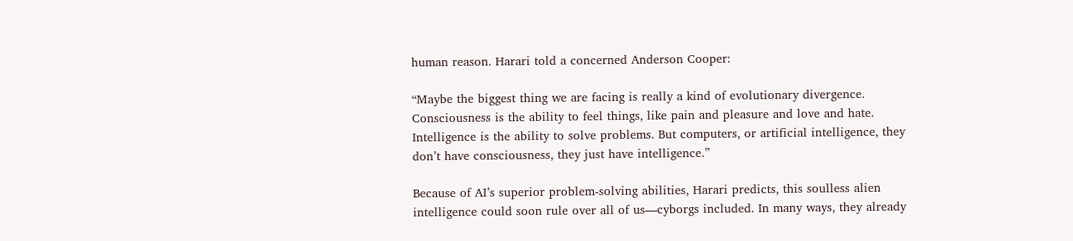human reason. Harari told a concerned Anderson Cooper:

“Maybe the biggest thing we are facing is really a kind of evolutionary divergence. Consciousness is the ability to feel things, like pain and pleasure and love and hate. Intelligence is the ability to solve problems. But computers, or artificial intelligence, they don’t have consciousness, they just have intelligence.”

Because of AI’s superior problem-solving abilities, Harari predicts, this soulless alien intelligence could soon rule over all of us—cyborgs included. In many ways, they already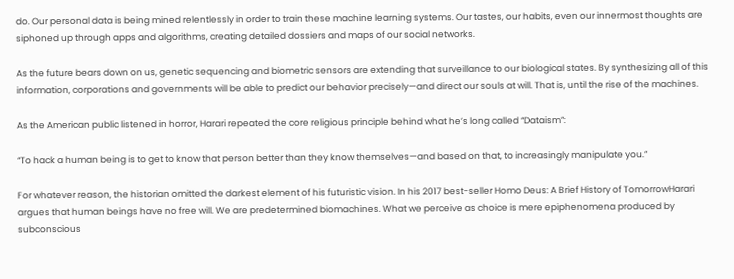do. Our personal data is being mined relentlessly in order to train these machine learning systems. Our tastes, our habits, even our innermost thoughts are siphoned up through apps and algorithms, creating detailed dossiers and maps of our social networks.

As the future bears down on us, genetic sequencing and biometric sensors are extending that surveillance to our biological states. By synthesizing all of this information, corporations and governments will be able to predict our behavior precisely—and direct our souls at will. That is, until the rise of the machines.

As the American public listened in horror, Harari repeated the core religious principle behind what he’s long called “Dataism”:

“To hack a human being is to get to know that person better than they know themselves—and based on that, to increasingly manipulate you.”

For whatever reason, the historian omitted the darkest element of his futuristic vision. In his 2017 best-seller Homo Deus: A Brief History of TomorrowHarari argues that human beings have no free will. We are predetermined biomachines. What we perceive as choice is mere epiphenomena produced by subconscious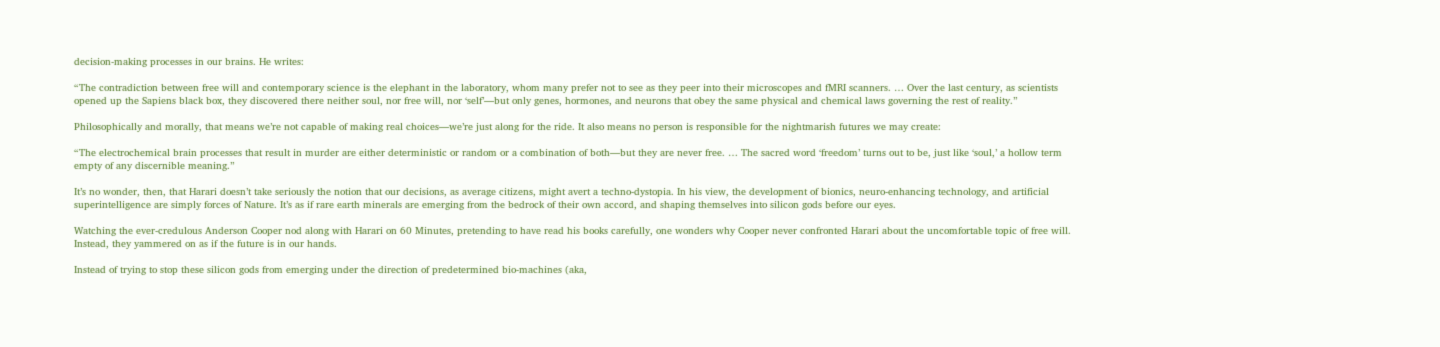decision-making processes in our brains. He writes:

“The contradiction between free will and contemporary science is the elephant in the laboratory, whom many prefer not to see as they peer into their microscopes and fMRI scanners. … Over the last century, as scientists opened up the Sapiens black box, they discovered there neither soul, nor free will, nor ‘self’—but only genes, hormones, and neurons that obey the same physical and chemical laws governing the rest of reality.”

Philosophically and morally, that means we’re not capable of making real choices—we’re just along for the ride. It also means no person is responsible for the nightmarish futures we may create:

“The electrochemical brain processes that result in murder are either deterministic or random or a combination of both—but they are never free. … The sacred word ‘freedom’ turns out to be, just like ‘soul,’ a hollow term empty of any discernible meaning.”

It’s no wonder, then, that Harari doesn’t take seriously the notion that our decisions, as average citizens, might avert a techno-dystopia. In his view, the development of bionics, neuro-enhancing technology, and artificial superintelligence are simply forces of Nature. It’s as if rare earth minerals are emerging from the bedrock of their own accord, and shaping themselves into silicon gods before our eyes.

Watching the ever-credulous Anderson Cooper nod along with Harari on 60 Minutes, pretending to have read his books carefully, one wonders why Cooper never confronted Harari about the uncomfortable topic of free will. Instead, they yammered on as if the future is in our hands.

Instead of trying to stop these silicon gods from emerging under the direction of predetermined bio-machines (aka,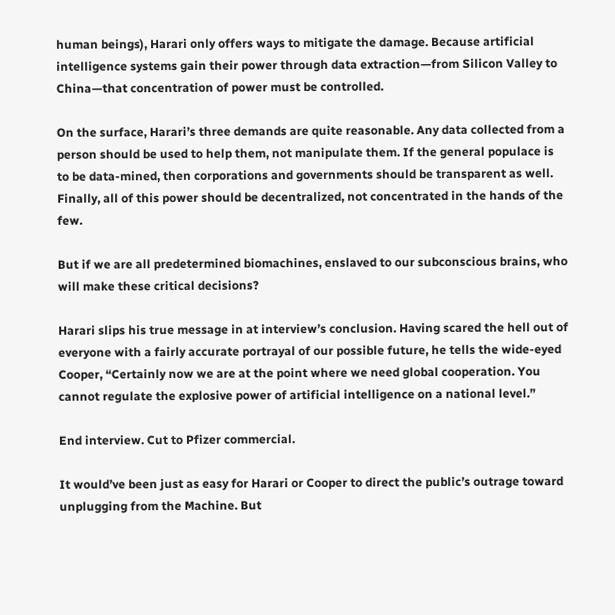human beings), Harari only offers ways to mitigate the damage. Because artificial intelligence systems gain their power through data extraction—from Silicon Valley to China—that concentration of power must be controlled.

On the surface, Harari’s three demands are quite reasonable. Any data collected from a person should be used to help them, not manipulate them. If the general populace is to be data-mined, then corporations and governments should be transparent as well. Finally, all of this power should be decentralized, not concentrated in the hands of the few.

But if we are all predetermined biomachines, enslaved to our subconscious brains, who will make these critical decisions?

Harari slips his true message in at interview’s conclusion. Having scared the hell out of everyone with a fairly accurate portrayal of our possible future, he tells the wide-eyed Cooper, “Certainly now we are at the point where we need global cooperation. You cannot regulate the explosive power of artificial intelligence on a national level.”

End interview. Cut to Pfizer commercial.

It would’ve been just as easy for Harari or Cooper to direct the public’s outrage toward unplugging from the Machine. But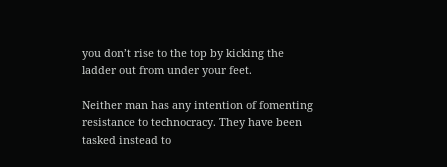you don’t rise to the top by kicking the ladder out from under your feet.

Neither man has any intention of fomenting resistance to technocracy. They have been tasked instead to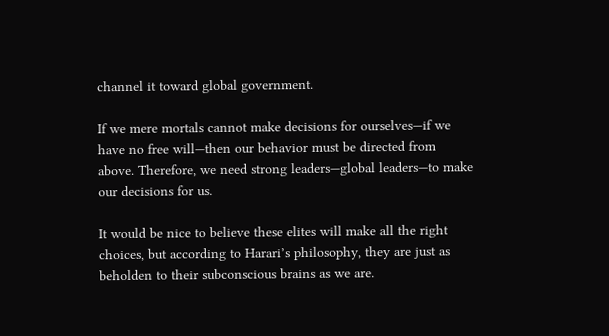channel it toward global government.

If we mere mortals cannot make decisions for ourselves—if we have no free will—then our behavior must be directed from above. Therefore, we need strong leaders—global leaders—to make our decisions for us.

It would be nice to believe these elites will make all the right choices, but according to Harari’s philosophy, they are just as beholden to their subconscious brains as we are.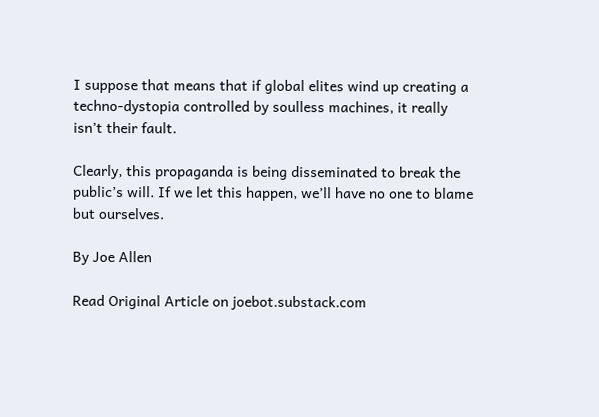I suppose that means that if global elites wind up creating a techno-dystopia controlled by soulless machines, it really isn’t their fault.

Clearly, this propaganda is being disseminated to break the public’s will. If we let this happen, we’ll have no one to blame but ourselves.

By Joe Allen

Read Original Article on joebot.substack.com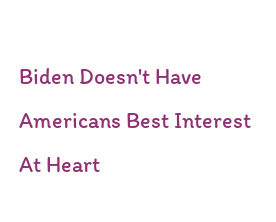Biden Doesn't Have Americans Best Interest At Heart